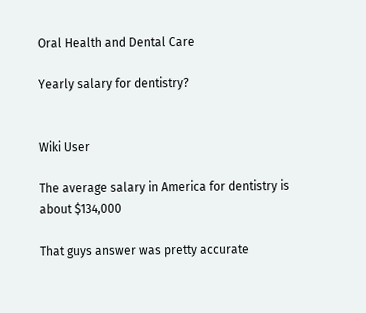Oral Health and Dental Care

Yearly salary for dentistry?


Wiki User

The average salary in America for dentistry is about $134,000

That guys answer was pretty accurate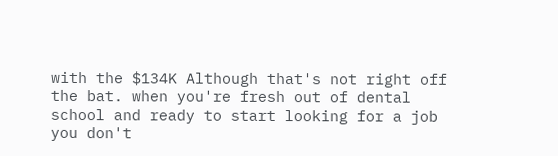with the $134K Although that's not right off the bat. when you're fresh out of dental school and ready to start looking for a job you don't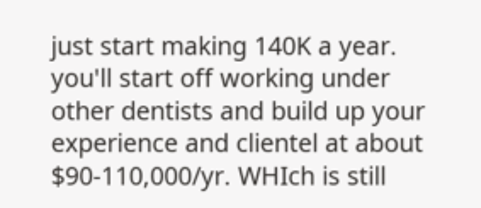just start making 140K a year. you'll start off working under other dentists and build up your experience and clientel at about $90-110,000/yr. WHIch is still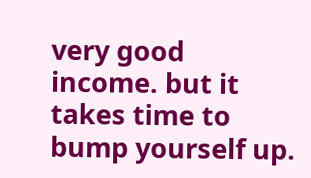very good income. but it takes time to bump yourself up.